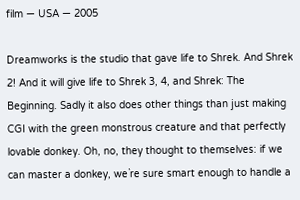film — USA — 2005

Dreamworks is the studio that gave life to Shrek. And Shrek 2! And it will give life to Shrek 3, 4, and Shrek: The Beginning. Sadly it also does other things than just making CGI with the green monstrous creature and that perfectly lovable donkey. Oh, no, they thought to themselves: if we can master a donkey, we`re sure smart enough to handle a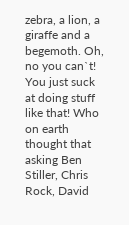zebra, a lion, a giraffe and a begemoth. Oh, no you can`t! You just suck at doing stuff like that! Who on earth thought that asking Ben Stiller, Chris Rock, David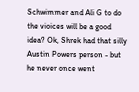Schwimmer and Ali G to do the vioices will be a good idea? Ok, Shrek had that silly Austin Powers person - but he never once went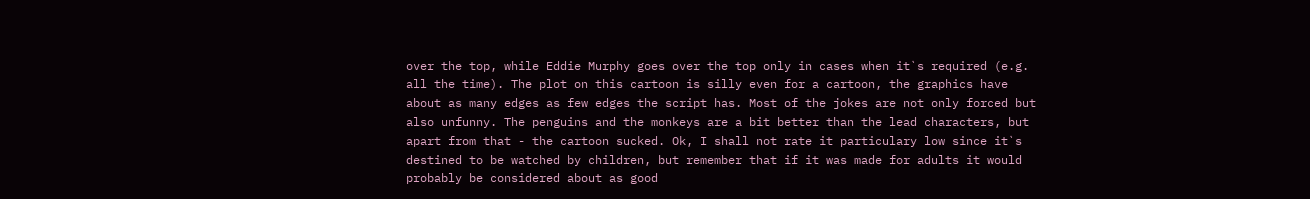over the top, while Eddie Murphy goes over the top only in cases when it`s required (e.g. all the time). The plot on this cartoon is silly even for a cartoon, the graphics have about as many edges as few edges the script has. Most of the jokes are not only forced but also unfunny. The penguins and the monkeys are a bit better than the lead characters, but apart from that - the cartoon sucked. Ok, I shall not rate it particulary low since it`s destined to be watched by children, but remember that if it was made for adults it would probably be considered about as good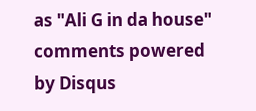as "Ali G in da house"
comments powered by Disqus